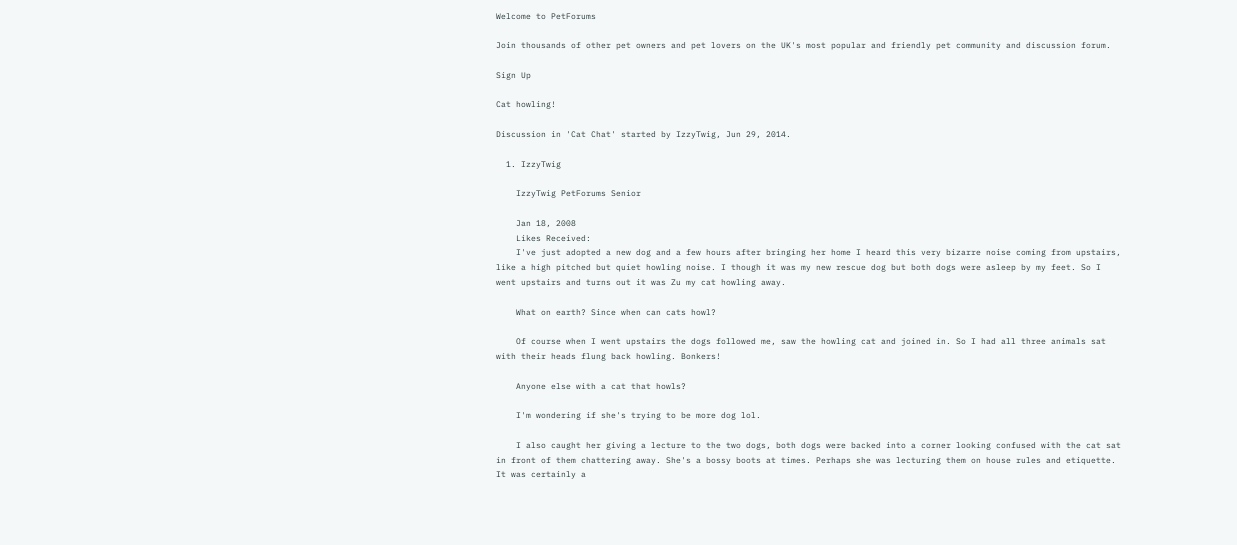Welcome to PetForums

Join thousands of other pet owners and pet lovers on the UK's most popular and friendly pet community and discussion forum.

Sign Up

Cat howling!

Discussion in 'Cat Chat' started by IzzyTwig, Jun 29, 2014.

  1. IzzyTwig

    IzzyTwig PetForums Senior

    Jan 18, 2008
    Likes Received:
    I've just adopted a new dog and a few hours after bringing her home I heard this very bizarre noise coming from upstairs, like a high pitched but quiet howling noise. I though it was my new rescue dog but both dogs were asleep by my feet. So I went upstairs and turns out it was Zu my cat howling away.

    What on earth? Since when can cats howl?

    Of course when I went upstairs the dogs followed me, saw the howling cat and joined in. So I had all three animals sat with their heads flung back howling. Bonkers!

    Anyone else with a cat that howls?

    I'm wondering if she's trying to be more dog lol.

    I also caught her giving a lecture to the two dogs, both dogs were backed into a corner looking confused with the cat sat in front of them chattering away. She's a bossy boots at times. Perhaps she was lecturing them on house rules and etiquette. It was certainly a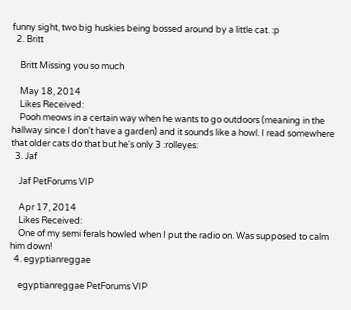funny sight, two big huskies being bossed around by a little cat. :p
  2. Britt

    Britt Missing you so much

    May 18, 2014
    Likes Received:
    Pooh meows in a certain way when he wants to go outdoors (meaning in the hallway since I don't have a garden) and it sounds like a howl. I read somewhere that older cats do that but he's only 3 :rolleyes:
  3. Jaf

    Jaf PetForums VIP

    Apr 17, 2014
    Likes Received:
    One of my semi ferals howled when I put the radio on. Was supposed to calm him down!
  4. egyptianreggae

    egyptianreggae PetForums VIP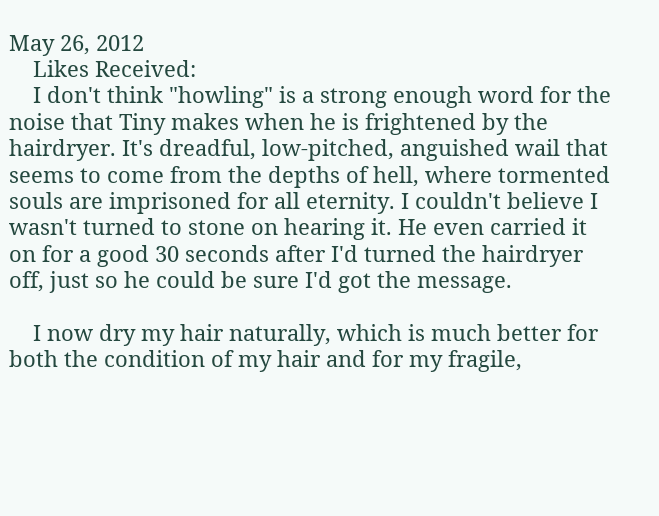May 26, 2012
    Likes Received:
    I don't think "howling" is a strong enough word for the noise that Tiny makes when he is frightened by the hairdryer. It's dreadful, low-pitched, anguished wail that seems to come from the depths of hell, where tormented souls are imprisoned for all eternity. I couldn't believe I wasn't turned to stone on hearing it. He even carried it on for a good 30 seconds after I'd turned the hairdryer off, just so he could be sure I'd got the message.

    I now dry my hair naturally, which is much better for both the condition of my hair and for my fragile,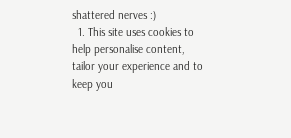shattered nerves :)
  1. This site uses cookies to help personalise content, tailor your experience and to keep you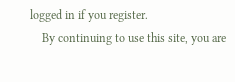logged in if you register.
    By continuing to use this site, you are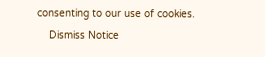consenting to our use of cookies.
    Dismiss Notice